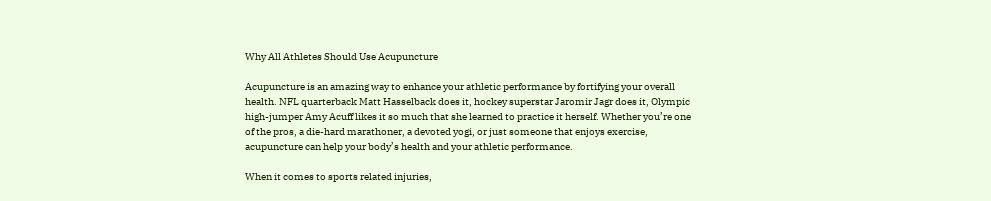Why All Athletes Should Use Acupuncture

Acupuncture is an amazing way to enhance your athletic performance by fortifying your overall health. NFL quarterback Matt Hasselback does it, hockey superstar Jaromir Jagr does it, Olympic high-jumper Amy Acuff likes it so much that she learned to practice it herself. Whether you’re one of the pros, a die-hard marathoner, a devoted yogi, or just someone that enjoys exercise, acupuncture can help your body’s health and your athletic performance.

When it comes to sports related injuries,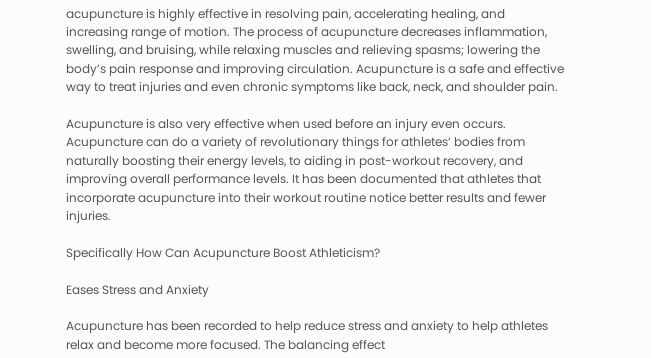acupuncture is highly effective in resolving pain, accelerating healing, and increasing range of motion. The process of acupuncture decreases inflammation, swelling, and bruising, while relaxing muscles and relieving spasms; lowering the body’s pain response and improving circulation. Acupuncture is a safe and effective way to treat injuries and even chronic symptoms like back, neck, and shoulder pain.

Acupuncture is also very effective when used before an injury even occurs. Acupuncture can do a variety of revolutionary things for athletes’ bodies from naturally boosting their energy levels, to aiding in post-workout recovery, and improving overall performance levels. It has been documented that athletes that incorporate acupuncture into their workout routine notice better results and fewer injuries.

Specifically How Can Acupuncture Boost Athleticism?

Eases Stress and Anxiety

Acupuncture has been recorded to help reduce stress and anxiety to help athletes relax and become more focused. The balancing effect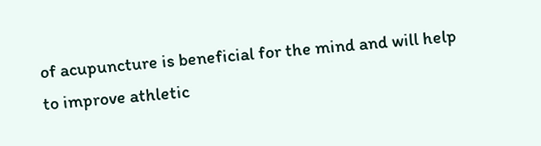of acupuncture is beneficial for the mind and will help to improve athletic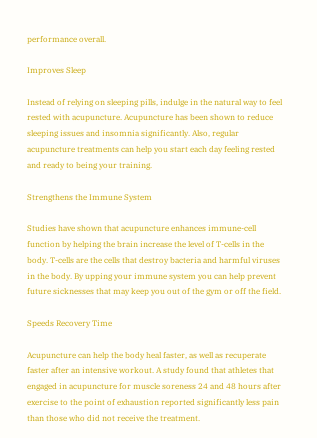performance overall.

Improves Sleep

Instead of relying on sleeping pills, indulge in the natural way to feel rested with acupuncture. Acupuncture has been shown to reduce sleeping issues and insomnia significantly. Also, regular acupuncture treatments can help you start each day feeling rested and ready to being your training.

Strengthens the Immune System

Studies have shown that acupuncture enhances immune-cell function by helping the brain increase the level of T-cells in the body. T-cells are the cells that destroy bacteria and harmful viruses in the body. By upping your immune system you can help prevent future sicknesses that may keep you out of the gym or off the field.

Speeds Recovery Time

Acupuncture can help the body heal faster, as well as recuperate faster after an intensive workout. A study found that athletes that engaged in acupuncture for muscle soreness 24 and 48 hours after exercise to the point of exhaustion reported significantly less pain than those who did not receive the treatment.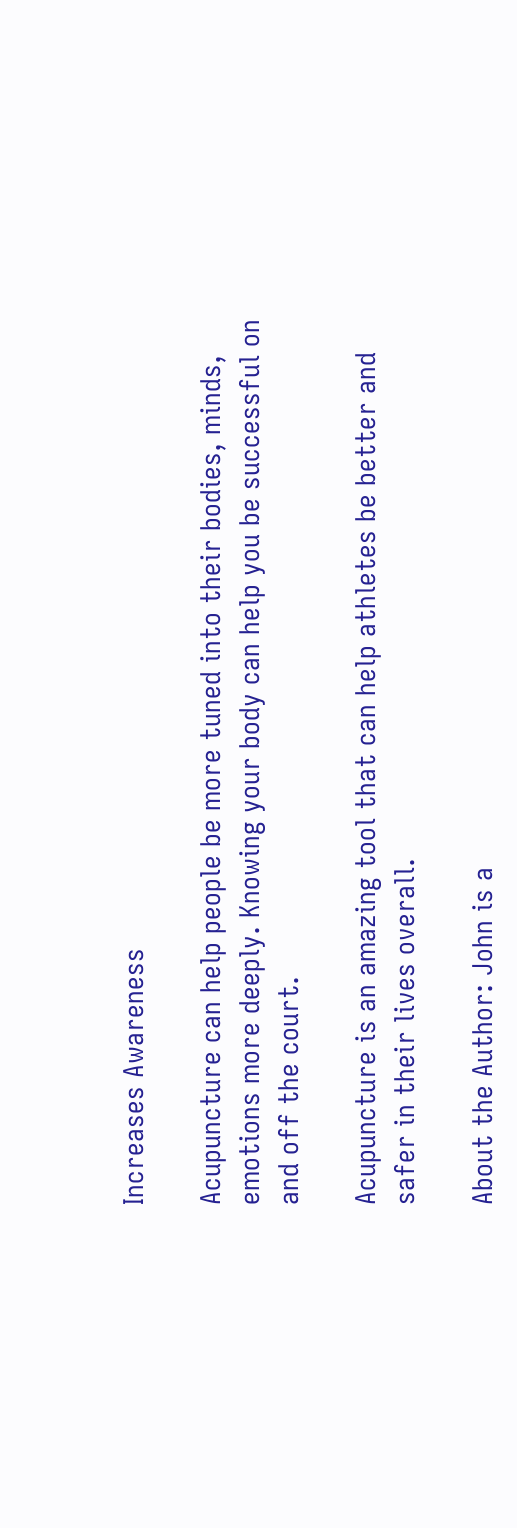Increases Awareness

Acupuncture can help people be more tuned into their bodies, minds, emotions more deeply. Knowing your body can help you be successful on and off the court.

Acupuncture is an amazing tool that can help athletes be better and safer in their lives overall.

About the Author: John is a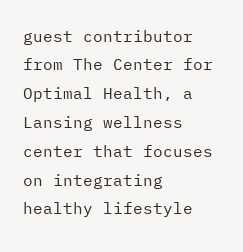guest contributor from The Center for Optimal Health, a Lansing wellness center that focuses on integrating healthy lifestyle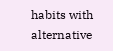habits with alternative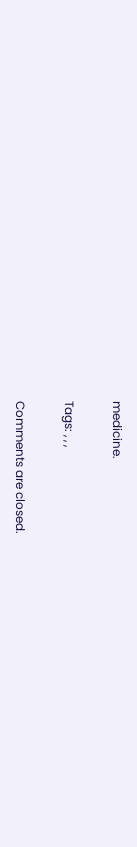medicine.

Tags: , , ,

Comments are closed.